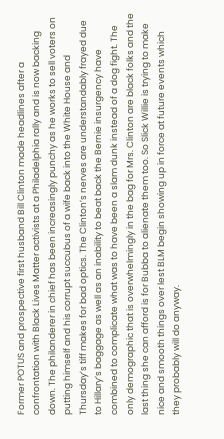Former POTUS and prospective first husband Bill Clinton made headlines after a confrontation with Black Lives Matter activists at a Philadelphia rally and is now backing down. The philanderer in chief has been increasingly punchy as he works to sell voters on putting himself and his corrupt succubus of a wife back into the White House and Thursday’s tiff makes for bad optics. The Clinton’s nerves are understandably frayed due to Hillary’s baggage as well as an inability to beat back the Bernie insurgency have combined to complicate what was to have been a slam dunk instead of a dog fight. The only demographic that is overwhelmingly in the bag for Mrs. Clinton are black folks and the last thing she can afford is for Bubba to alienate them too. So Slick Willie is trying to make nice and smooth things over lest BLM begin showing up in force at future events which they probably will do anyway.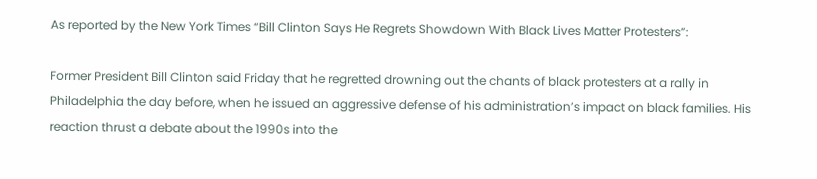As reported by the New York Times “Bill Clinton Says He Regrets Showdown With Black Lives Matter Protesters”:

Former President Bill Clinton said Friday that he regretted drowning out the chants of black protesters at a rally in Philadelphia the day before, when he issued an aggressive defense of his administration’s impact on black families. His reaction thrust a debate about the 1990s into the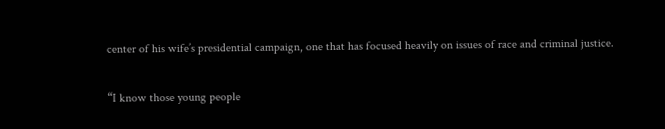center of his wife’s presidential campaign, one that has focused heavily on issues of race and criminal justice.

“I know those young people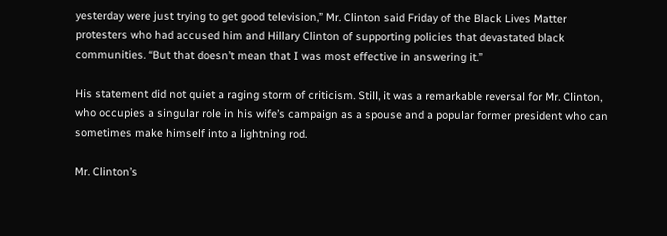yesterday were just trying to get good television,” Mr. Clinton said Friday of the Black Lives Matter protesters who had accused him and Hillary Clinton of supporting policies that devastated black communities. “But that doesn’t mean that I was most effective in answering it.”

His statement did not quiet a raging storm of criticism. Still, it was a remarkable reversal for Mr. Clinton, who occupies a singular role in his wife’s campaign as a spouse and a popular former president who can sometimes make himself into a lightning rod.

Mr. Clinton’s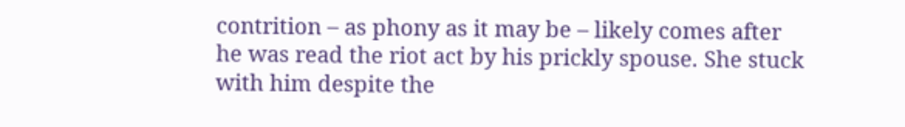contrition – as phony as it may be – likely comes after he was read the riot act by his prickly spouse. She stuck with him despite the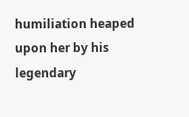humiliation heaped upon her by his legendary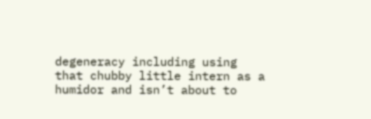degeneracy including using that chubby little intern as a humidor and isn’t about to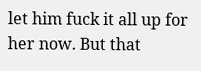let him fuck it all up for her now. But that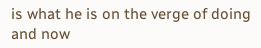is what he is on the verge of doing and now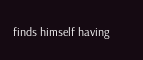finds himself having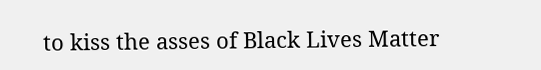to kiss the asses of Black Lives Matter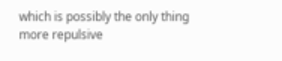which is possibly the only thing more repulsive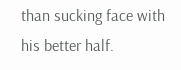than sucking face with his better half.